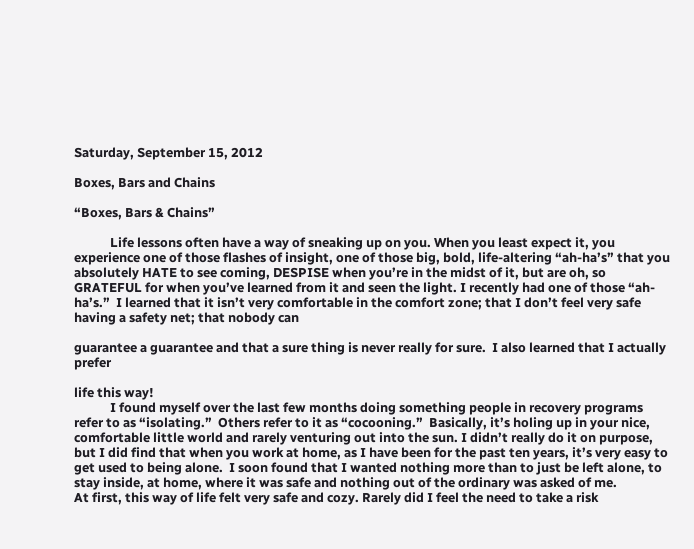Saturday, September 15, 2012

Boxes, Bars and Chains

“Boxes, Bars & Chains”

            Life lessons often have a way of sneaking up on you. When you least expect it, you experience one of those flashes of insight, one of those big, bold, life-altering “ah-ha’s” that you absolutely HATE to see coming, DESPISE when you’re in the midst of it, but are oh, so GRATEFUL for when you’ve learned from it and seen the light. I recently had one of those “ah-ha’s.”  I learned that it isn’t very comfortable in the comfort zone; that I don’t feel very safe having a safety net; that nobody can

guarantee a guarantee and that a sure thing is never really for sure.  I also learned that I actually prefer

life this way!
            I found myself over the last few months doing something people in recovery programs refer to as “isolating.”  Others refer to it as “cocooning.”  Basically, it’s holing up in your nice, comfortable little world and rarely venturing out into the sun. I didn’t really do it on purpose, but I did find that when you work at home, as I have been for the past ten years, it’s very easy to get used to being alone.  I soon found that I wanted nothing more than to just be left alone, to stay inside, at home, where it was safe and nothing out of the ordinary was asked of me.
At first, this way of life felt very safe and cozy. Rarely did I feel the need to take a risk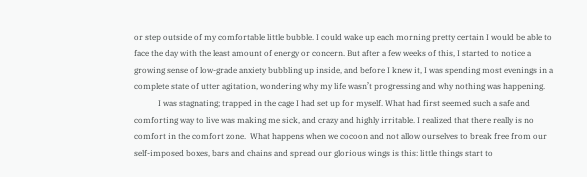or step outside of my comfortable little bubble. I could wake up each morning pretty certain I would be able to face the day with the least amount of energy or concern. But after a few weeks of this, I started to notice a growing sense of low-grade anxiety bubbling up inside, and before I knew it, I was spending most evenings in a complete state of utter agitation, wondering why my life wasn’t progressing and why nothing was happening.
            I was stagnating; trapped in the cage I had set up for myself. What had first seemed such a safe and comforting way to live was making me sick, and crazy and highly irritable. I realized that there really is no comfort in the comfort zone.  What happens when we cocoon and not allow ourselves to break free from our self-imposed boxes, bars and chains and spread our glorious wings is this: little things start to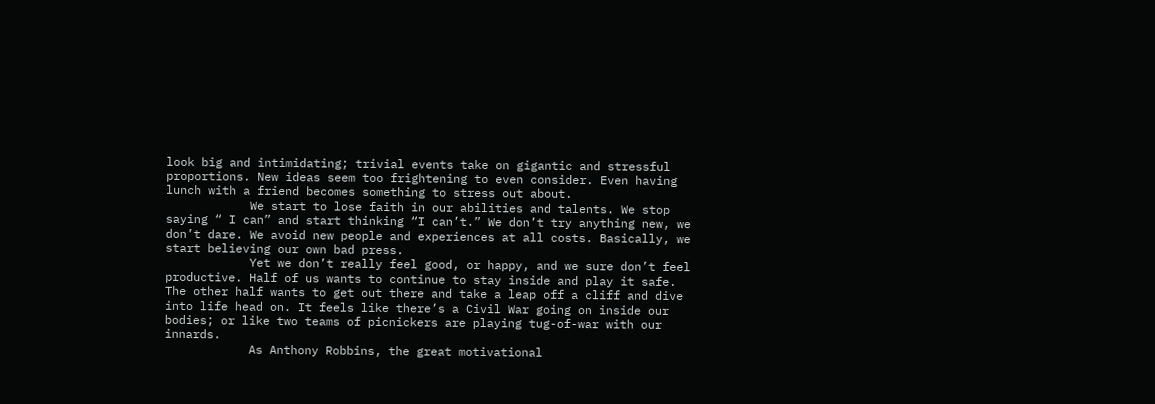look big and intimidating; trivial events take on gigantic and stressful proportions. New ideas seem too frightening to even consider. Even having lunch with a friend becomes something to stress out about.
            We start to lose faith in our abilities and talents. We stop saying “ I can” and start thinking “I can’t.” We don’t try anything new, we don’t dare. We avoid new people and experiences at all costs. Basically, we start believing our own bad press.
            Yet we don’t really feel good, or happy, and we sure don’t feel productive. Half of us wants to continue to stay inside and play it safe. The other half wants to get out there and take a leap off a cliff and dive into life head on. It feels like there’s a Civil War going on inside our bodies; or like two teams of picnickers are playing tug-of-war with our innards.
            As Anthony Robbins, the great motivational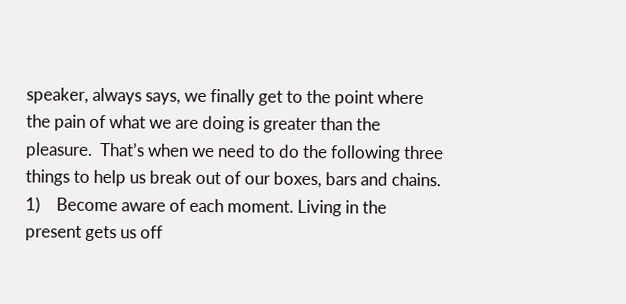speaker, always says, we finally get to the point where the pain of what we are doing is greater than the pleasure.  That’s when we need to do the following three things to help us break out of our boxes, bars and chains.
1)    Become aware of each moment. Living in the present gets us off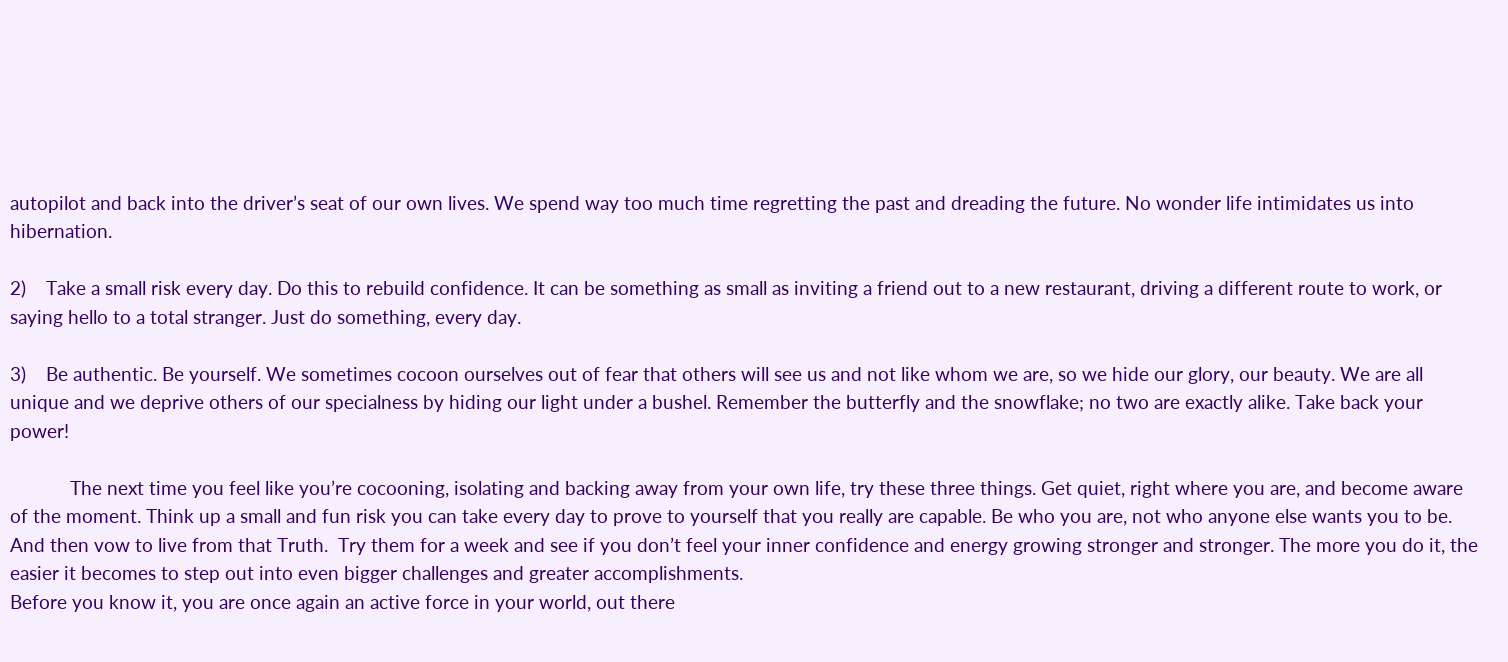autopilot and back into the driver’s seat of our own lives. We spend way too much time regretting the past and dreading the future. No wonder life intimidates us into hibernation.

2)    Take a small risk every day. Do this to rebuild confidence. It can be something as small as inviting a friend out to a new restaurant, driving a different route to work, or saying hello to a total stranger. Just do something, every day.

3)    Be authentic. Be yourself. We sometimes cocoon ourselves out of fear that others will see us and not like whom we are, so we hide our glory, our beauty. We are all unique and we deprive others of our specialness by hiding our light under a bushel. Remember the butterfly and the snowflake; no two are exactly alike. Take back your power!

            The next time you feel like you’re cocooning, isolating and backing away from your own life, try these three things. Get quiet, right where you are, and become aware of the moment. Think up a small and fun risk you can take every day to prove to yourself that you really are capable. Be who you are, not who anyone else wants you to be. And then vow to live from that Truth.  Try them for a week and see if you don’t feel your inner confidence and energy growing stronger and stronger. The more you do it, the easier it becomes to step out into even bigger challenges and greater accomplishments.
Before you know it, you are once again an active force in your world, out there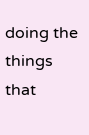doing the things that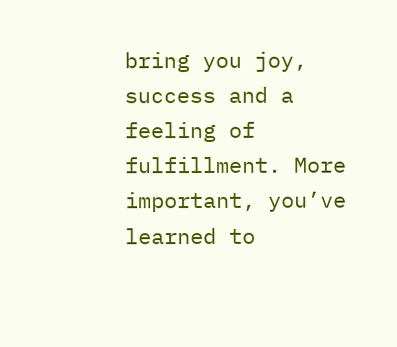bring you joy, success and a feeling of fulfillment. More important, you’ve learned to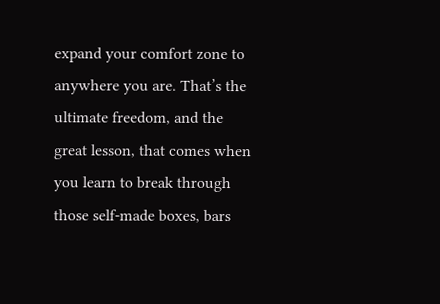expand your comfort zone to anywhere you are. That’s the ultimate freedom, and the great lesson, that comes when you learn to break through those self-made boxes, bars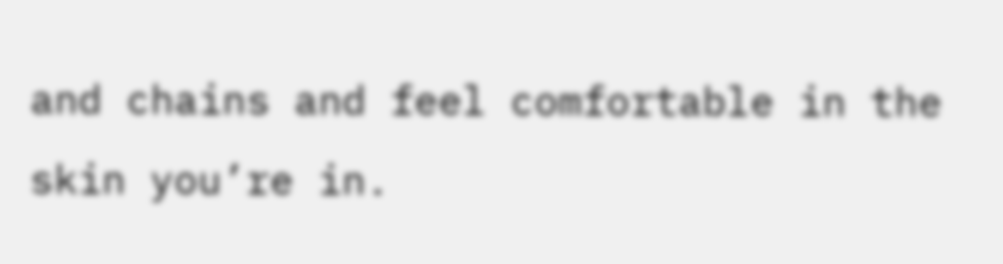and chains and feel comfortable in the skin you’re in.